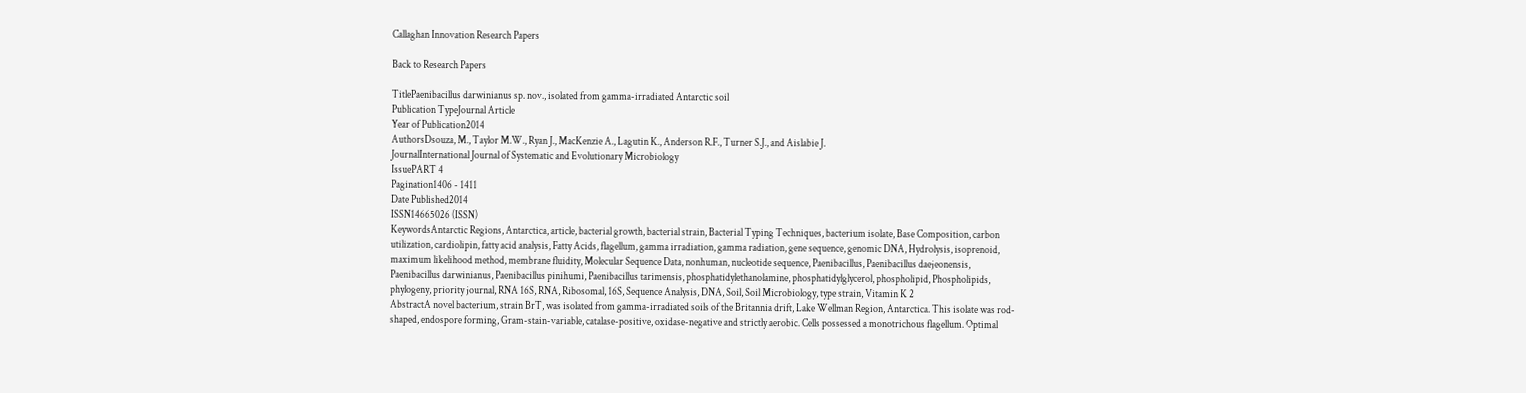Callaghan Innovation Research Papers

Back to Research Papers

TitlePaenibacillus darwinianus sp. nov., isolated from gamma-irradiated Antarctic soil
Publication TypeJournal Article
Year of Publication2014
AuthorsDsouza, M., Taylor M.W., Ryan J., MacKenzie A., Lagutin K., Anderson R.F., Turner S.J., and Aislabie J.
JournalInternational Journal of Systematic and Evolutionary Microbiology
IssuePART 4
Pagination1406 - 1411
Date Published2014
ISSN14665026 (ISSN)
KeywordsAntarctic Regions, Antarctica, article, bacterial growth, bacterial strain, Bacterial Typing Techniques, bacterium isolate, Base Composition, carbon utilization, cardiolipin, fatty acid analysis, Fatty Acids, flagellum, gamma irradiation, gamma radiation, gene sequence, genomic DNA, Hydrolysis, isoprenoid, maximum likelihood method, membrane fluidity, Molecular Sequence Data, nonhuman, nucleotide sequence, Paenibacillus, Paenibacillus daejeonensis, Paenibacillus darwinianus, Paenibacillus pinihumi, Paenibacillus tarimensis, phosphatidylethanolamine, phosphatidylglycerol, phospholipid, Phospholipids, phylogeny, priority journal, RNA 16S, RNA, Ribosomal, 16S, Sequence Analysis, DNA, Soil, Soil Microbiology, type strain, Vitamin K 2
AbstractA novel bacterium, strain BrT, was isolated from gamma-irradiated soils of the Britannia drift, Lake Wellman Region, Antarctica. This isolate was rod-shaped, endospore forming, Gram-stain-variable, catalase-positive, oxidase-negative and strictly aerobic. Cells possessed a monotrichous flagellum. Optimal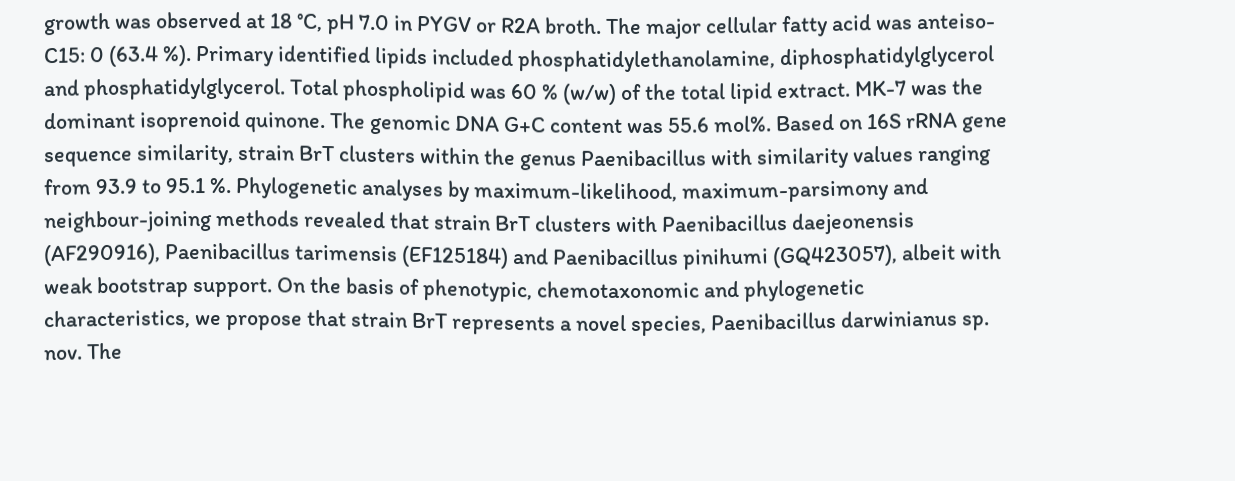growth was observed at 18 °C, pH 7.0 in PYGV or R2A broth. The major cellular fatty acid was anteiso-C15: 0 (63.4 %). Primary identified lipids included phosphatidylethanolamine, diphosphatidylglycerol and phosphatidylglycerol. Total phospholipid was 60 % (w/w) of the total lipid extract. MK-7 was the dominant isoprenoid quinone. The genomic DNA G+C content was 55.6 mol%. Based on 16S rRNA gene sequence similarity, strain BrT clusters within the genus Paenibacillus with similarity values ranging from 93.9 to 95.1 %. Phylogenetic analyses by maximum-likelihood, maximum-parsimony and neighbour-joining methods revealed that strain BrT clusters with Paenibacillus daejeonensis (AF290916), Paenibacillus tarimensis (EF125184) and Paenibacillus pinihumi (GQ423057), albeit with weak bootstrap support. On the basis of phenotypic, chemotaxonomic and phylogenetic characteristics, we propose that strain BrT represents a novel species, Paenibacillus darwinianus sp. nov. The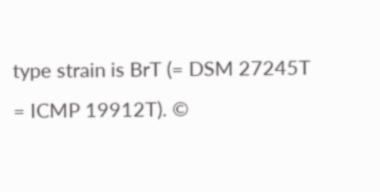type strain is BrT (= DSM 27245T = ICMP 19912T). ©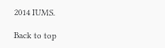2014 IUMS.

Back to top